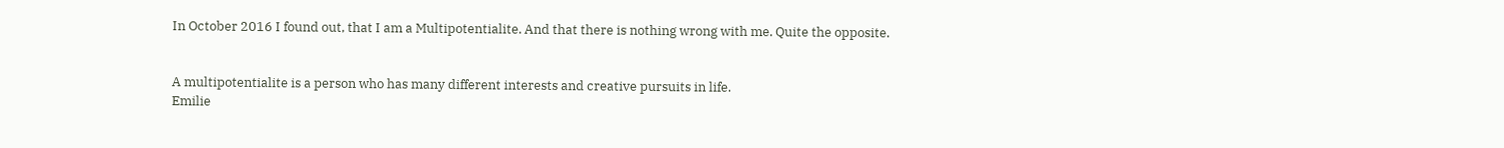In October 2016 I found out, that I am a Multipotentialite. And that there is nothing wrong with me. Quite the opposite.


A multipotentialite is a person who has many different interests and creative pursuits in life.
Emilie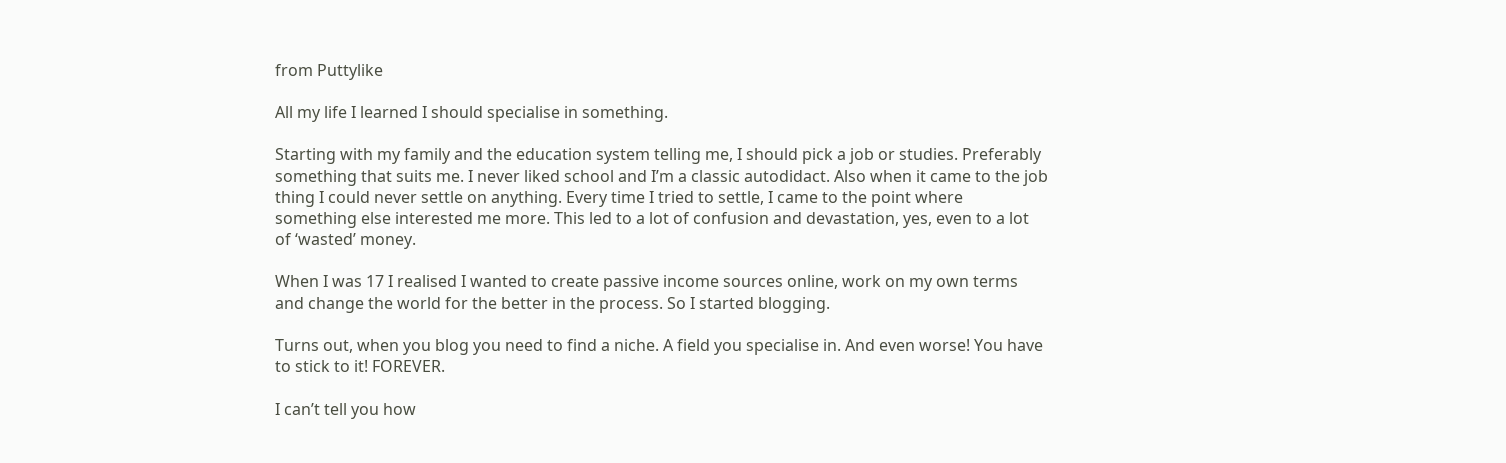from Puttylike

All my life I learned I should specialise in something.

Starting with my family and the education system telling me, I should pick a job or studies. Preferably something that suits me. I never liked school and I’m a classic autodidact. Also when it came to the job thing I could never settle on anything. Every time I tried to settle, I came to the point where something else interested me more. This led to a lot of confusion and devastation, yes, even to a lot of ‘wasted’ money.

When I was 17 I realised I wanted to create passive income sources online, work on my own terms and change the world for the better in the process. So I started blogging.

Turns out, when you blog you need to find a niche. A field you specialise in. And even worse! You have to stick to it! FOREVER.

I can’t tell you how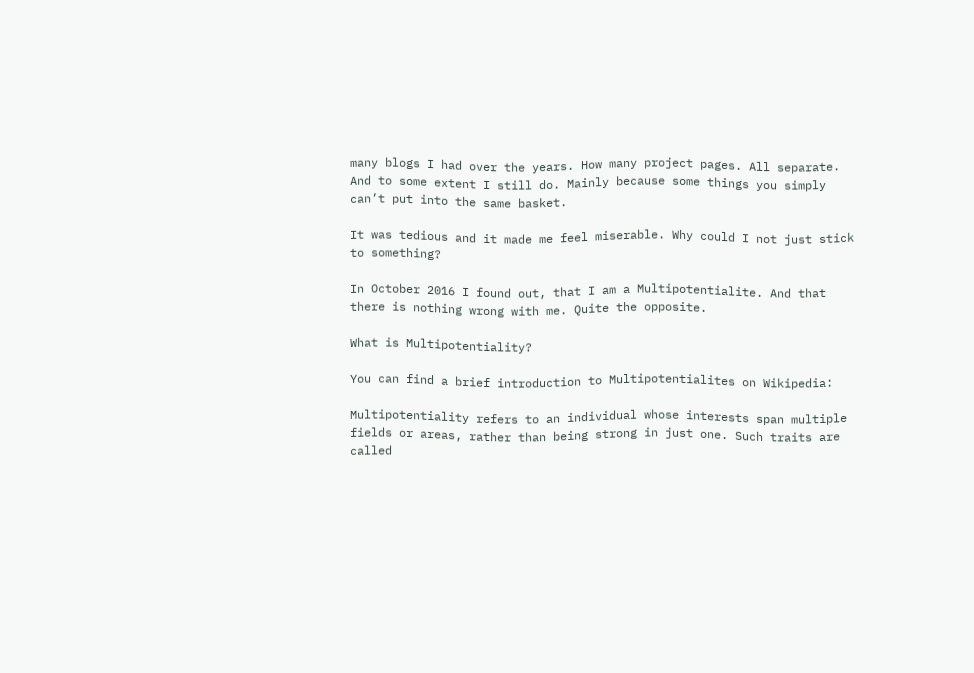many blogs I had over the years. How many project pages. All separate. And to some extent I still do. Mainly because some things you simply can’t put into the same basket.

It was tedious and it made me feel miserable. Why could I not just stick to something?

In October 2016 I found out, that I am a Multipotentialite. And that there is nothing wrong with me. Quite the opposite.

What is Multipotentiality?

You can find a brief introduction to Multipotentialites on Wikipedia:

Multipotentiality refers to an individual whose interests span multiple fields or areas, rather than being strong in just one. Such traits are called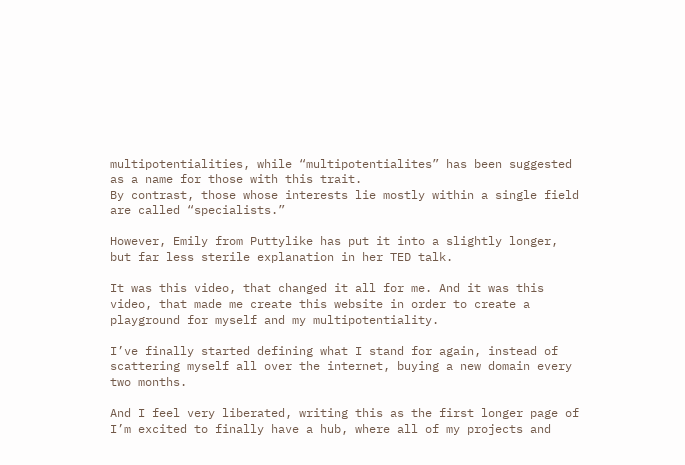multipotentialities, while “multipotentialites” has been suggested as a name for those with this trait.
By contrast, those whose interests lie mostly within a single field are called “specialists.”

However, Emily from Puttylike has put it into a slightly longer, but far less sterile explanation in her TED talk.

It was this video, that changed it all for me. And it was this video, that made me create this website in order to create a playground for myself and my multipotentiality.

I’ve finally started defining what I stand for again, instead of scattering myself all over the internet, buying a new domain every two months.

And I feel very liberated, writing this as the first longer page of I’m excited to finally have a hub, where all of my projects and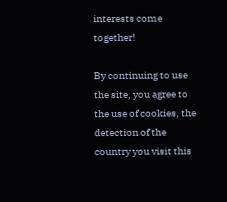interests come together!

By continuing to use the site, you agree to the use of cookies, the detection of the country you visit this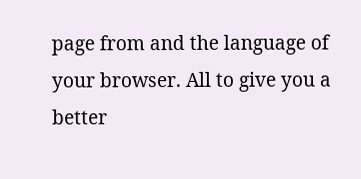page from and the language of your browser. All to give you a better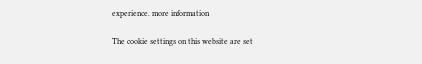experience. more information

The cookie settings on this website are set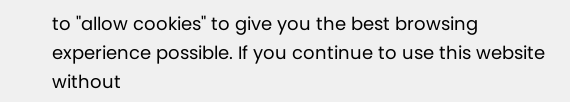to "allow cookies" to give you the best browsing experience possible. If you continue to use this website without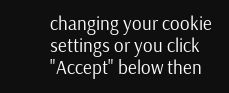changing your cookie settings or you click "Accept" below then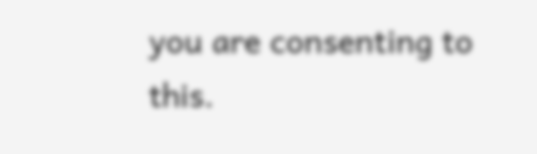you are consenting to this.